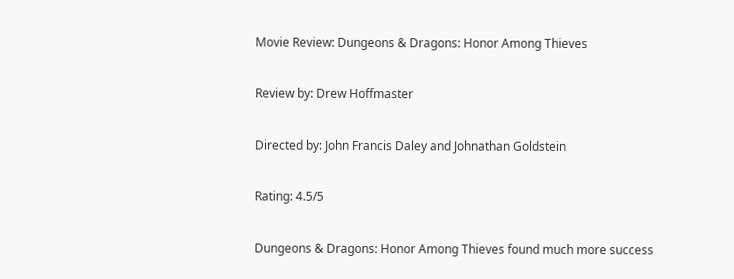Movie Review: Dungeons & Dragons: Honor Among Thieves

Review by: Drew Hoffmaster

Directed by: John Francis Daley and Johnathan Goldstein

Rating: 4.5/5

Dungeons & Dragons: Honor Among Thieves found much more success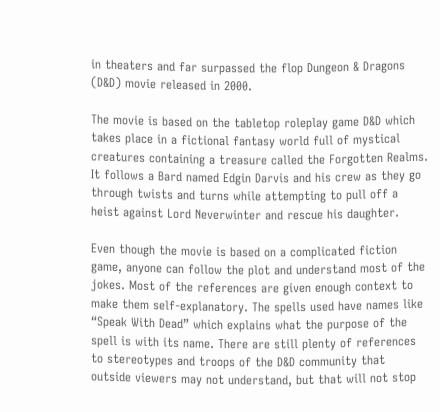in theaters and far surpassed the flop Dungeon & Dragons (D&D) movie released in 2000.

The movie is based on the tabletop roleplay game D&D which takes place in a fictional fantasy world full of mystical creatures containing a treasure called the Forgotten Realms. It follows a Bard named Edgin Darvis and his crew as they go through twists and turns while attempting to pull off a heist against Lord Neverwinter and rescue his daughter.

Even though the movie is based on a complicated fiction game, anyone can follow the plot and understand most of the jokes. Most of the references are given enough context to make them self-explanatory. The spells used have names like “Speak With Dead” which explains what the purpose of the spell is with its name. There are still plenty of references to stereotypes and troops of the D&D community that outside viewers may not understand, but that will not stop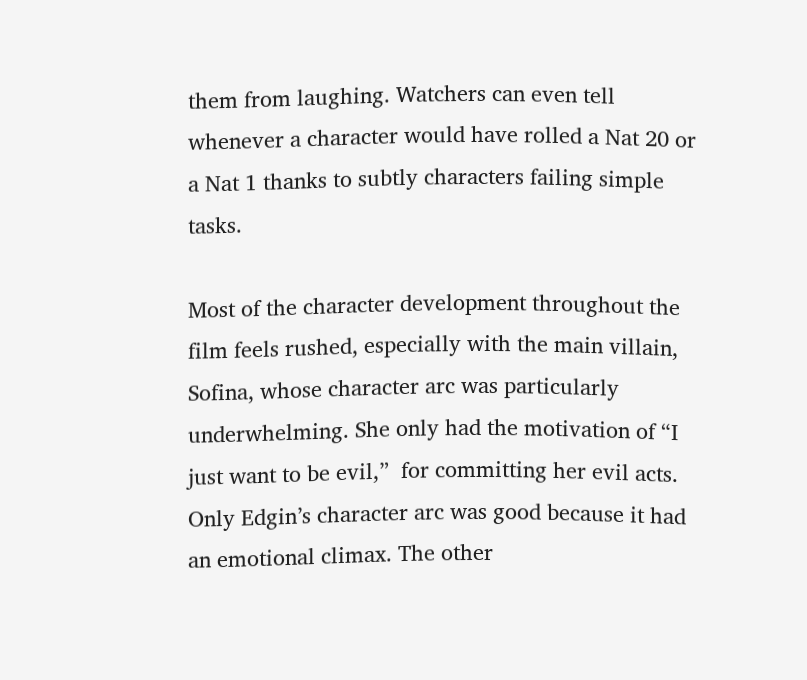them from laughing. Watchers can even tell whenever a character would have rolled a Nat 20 or a Nat 1 thanks to subtly characters failing simple tasks.

Most of the character development throughout the film feels rushed, especially with the main villain, Sofina, whose character arc was particularly underwhelming. She only had the motivation of “I just want to be evil,”  for committing her evil acts. Only Edgin’s character arc was good because it had an emotional climax. The other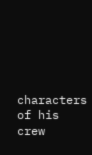characters of his crew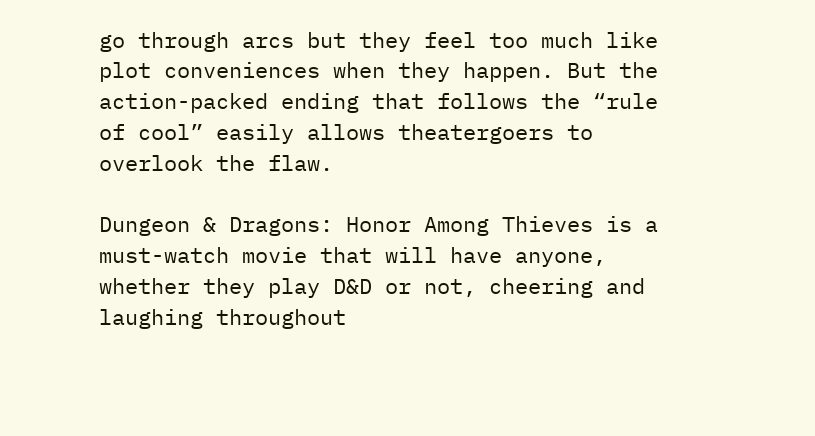go through arcs but they feel too much like plot conveniences when they happen. But the action-packed ending that follows the “rule of cool” easily allows theatergoers to overlook the flaw.

Dungeon & Dragons: Honor Among Thieves is a must-watch movie that will have anyone, whether they play D&D or not, cheering and laughing throughout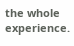the whole experience.